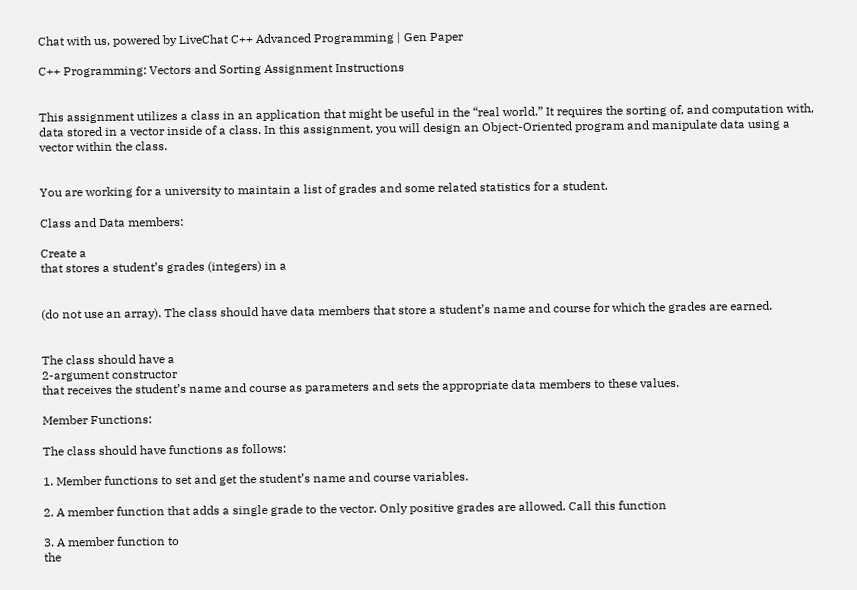Chat with us, powered by LiveChat C++ Advanced Programming | Gen Paper

C++ Programming: Vectors and Sorting Assignment Instructions


This assignment utilizes a class in an application that might be useful in the “real world.” It requires the sorting of, and computation with, data stored in a vector inside of a class. In this assignment, you will design an Object-Oriented program and manipulate data using a vector within the class.


You are working for a university to maintain a list of grades and some related statistics for a student.

Class and Data members:

Create a
that stores a student’s grades (integers) in a


(do not use an array). The class should have data members that store a student’s name and course for which the grades are earned.


The class should have a
2-argument constructor
that receives the student’s name and course as parameters and sets the appropriate data members to these values.

Member Functions:

The class should have functions as follows:

1. Member functions to set and get the student’s name and course variables.

2. A member function that adds a single grade to the vector. Only positive grades are allowed. Call this function

3. A member function to
the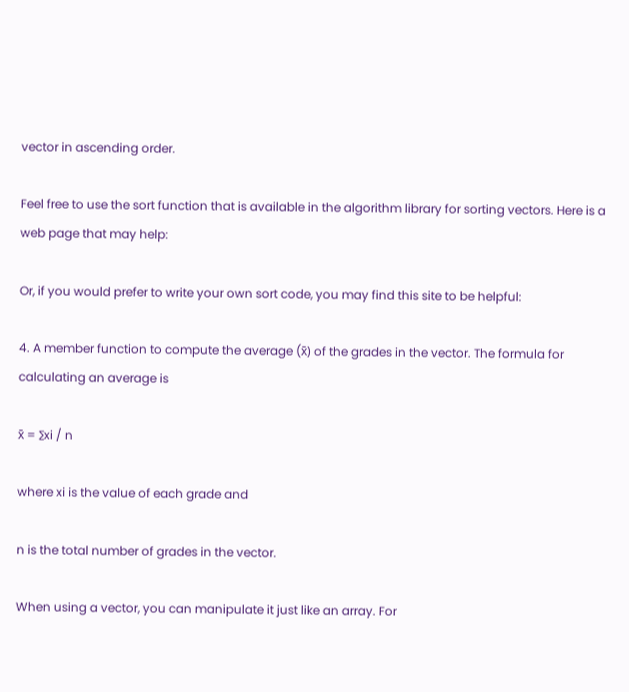vector in ascending order.

Feel free to use the sort function that is available in the algorithm library for sorting vectors. Here is a web page that may help:

Or, if you would prefer to write your own sort code, you may find this site to be helpful:

4. A member function to compute the average (x̄) of the grades in the vector. The formula for calculating an average is

x̄ = ∑xi / n

where xi is the value of each grade and

n is the total number of grades in the vector.

When using a vector, you can manipulate it just like an array. For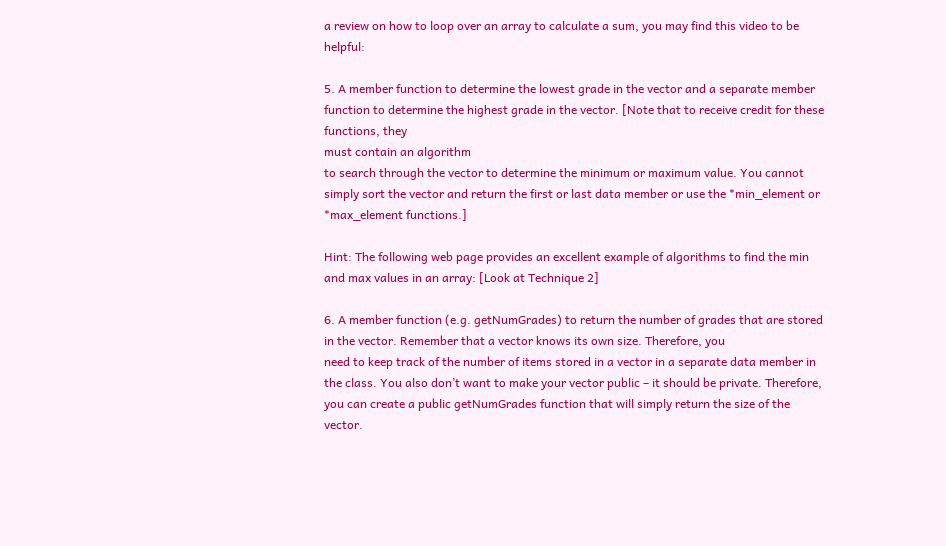a review on how to loop over an array to calculate a sum, you may find this video to be helpful:

5. A member function to determine the lowest grade in the vector and a separate member function to determine the highest grade in the vector. [Note that to receive credit for these functions, they
must contain an algorithm
to search through the vector to determine the minimum or maximum value. You cannot simply sort the vector and return the first or last data member or use the *min_element or *max_element functions.]

Hint: The following web page provides an excellent example of algorithms to find the min and max values in an array: [Look at Technique 2]

6. A member function (e.g. getNumGrades) to return the number of grades that are stored in the vector. Remember that a vector knows its own size. Therefore, you
need to keep track of the number of items stored in a vector in a separate data member in the class. You also don’t want to make your vector public – it should be private. Therefore, you can create a public getNumGrades function that will simply return the size of the vector.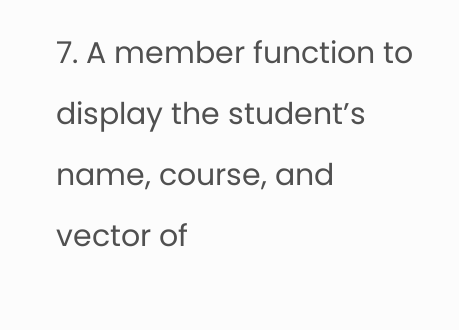7. A member function to display the student’s name, course, and vector of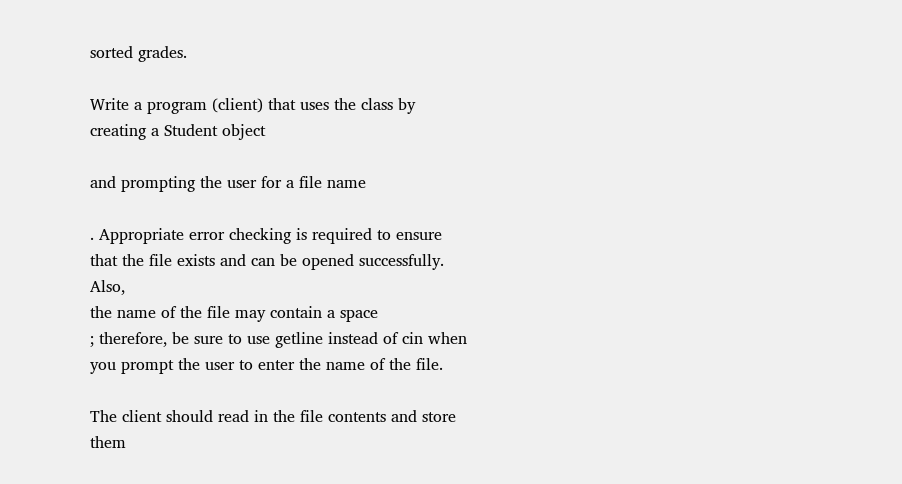sorted grades.

Write a program (client) that uses the class by creating a Student object

and prompting the user for a file name

. Appropriate error checking is required to ensure that the file exists and can be opened successfully. Also,
the name of the file may contain a space
; therefore, be sure to use getline instead of cin when you prompt the user to enter the name of the file.

The client should read in the file contents and store them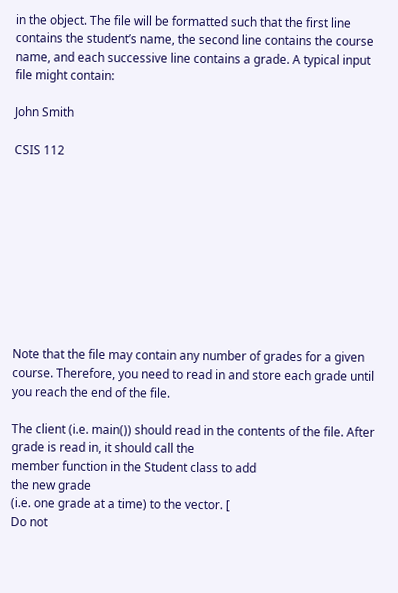in the object. The file will be formatted such that the first line contains the student’s name, the second line contains the course name, and each successive line contains a grade. A typical input file might contain:

John Smith

CSIS 112










Note that the file may contain any number of grades for a given course. Therefore, you need to read in and store each grade until you reach the end of the file.

The client (i.e. main()) should read in the contents of the file. After
grade is read in, it should call the
member function in the Student class to add
the new grade
(i.e. one grade at a time) to the vector. [
Do not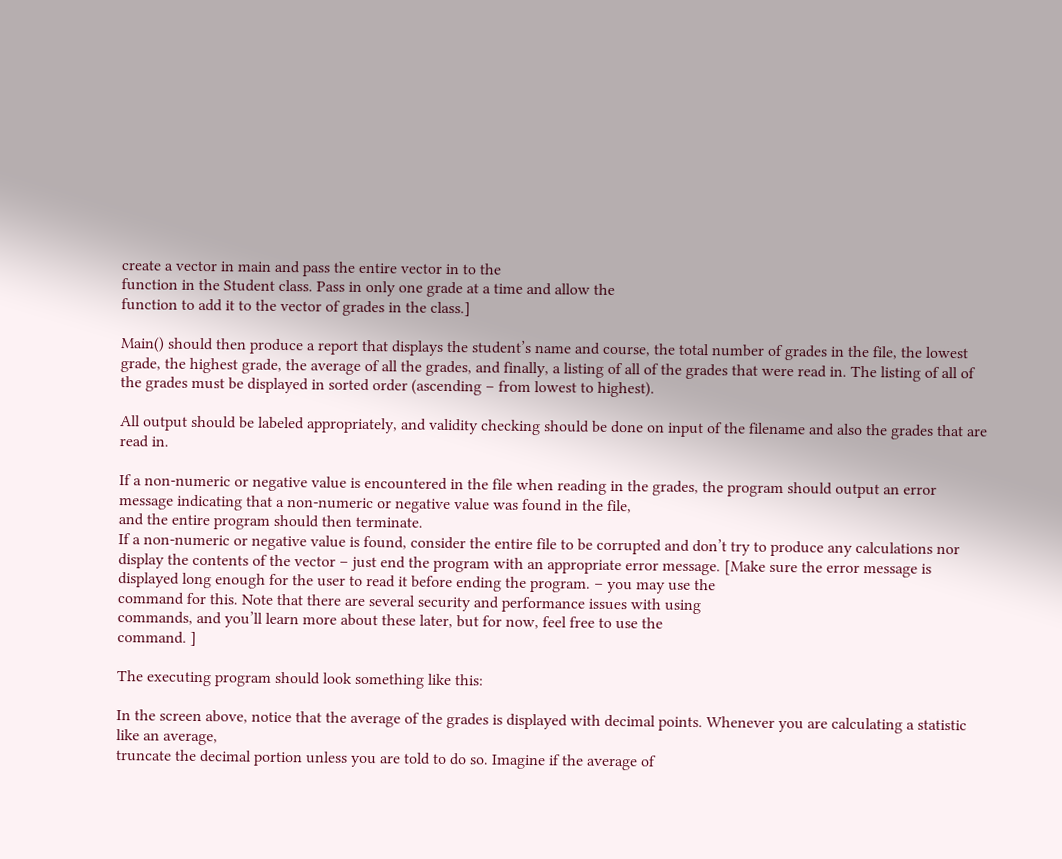create a vector in main and pass the entire vector in to the
function in the Student class. Pass in only one grade at a time and allow the
function to add it to the vector of grades in the class.]

Main() should then produce a report that displays the student’s name and course, the total number of grades in the file, the lowest grade, the highest grade, the average of all the grades, and finally, a listing of all of the grades that were read in. The listing of all of the grades must be displayed in sorted order (ascending – from lowest to highest).

All output should be labeled appropriately, and validity checking should be done on input of the filename and also the grades that are read in.

If a non-numeric or negative value is encountered in the file when reading in the grades, the program should output an error message indicating that a non-numeric or negative value was found in the file,
and the entire program should then terminate.
If a non-numeric or negative value is found, consider the entire file to be corrupted and don’t try to produce any calculations nor display the contents of the vector – just end the program with an appropriate error message. [Make sure the error message is displayed long enough for the user to read it before ending the program. – you may use the
command for this. Note that there are several security and performance issues with using
commands, and you’ll learn more about these later, but for now, feel free to use the
command. ]

The executing program should look something like this:

In the screen above, notice that the average of the grades is displayed with decimal points. Whenever you are calculating a statistic like an average,
truncate the decimal portion unless you are told to do so. Imagine if the average of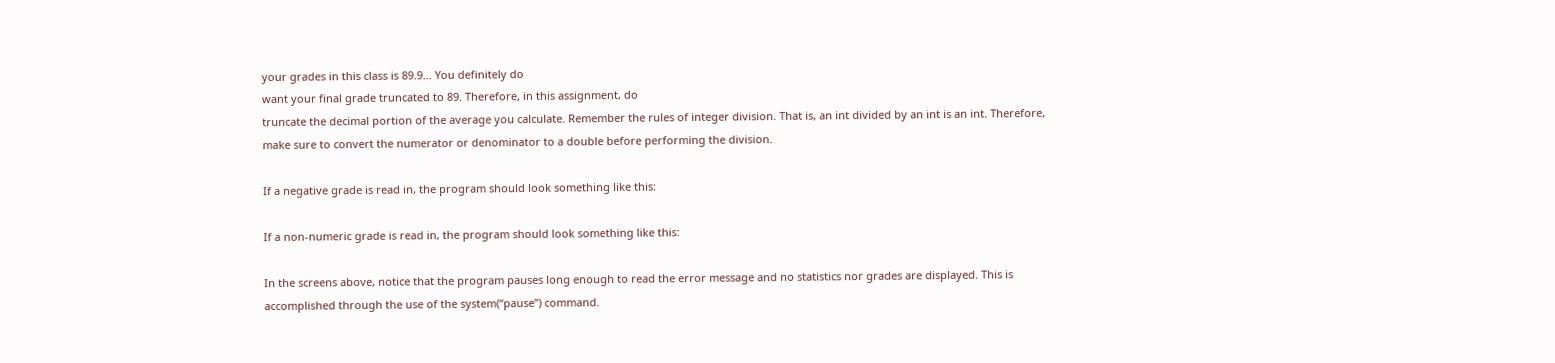your grades in this class is 89.9… You definitely do
want your final grade truncated to 89. Therefore, in this assignment, do
truncate the decimal portion of the average you calculate. Remember the rules of integer division. That is, an int divided by an int is an int. Therefore, make sure to convert the numerator or denominator to a double before performing the division.

If a negative grade is read in, the program should look something like this:

If a non-numeric grade is read in, the program should look something like this:

In the screens above, notice that the program pauses long enough to read the error message and no statistics nor grades are displayed. This is accomplished through the use of the system(“pause”) command.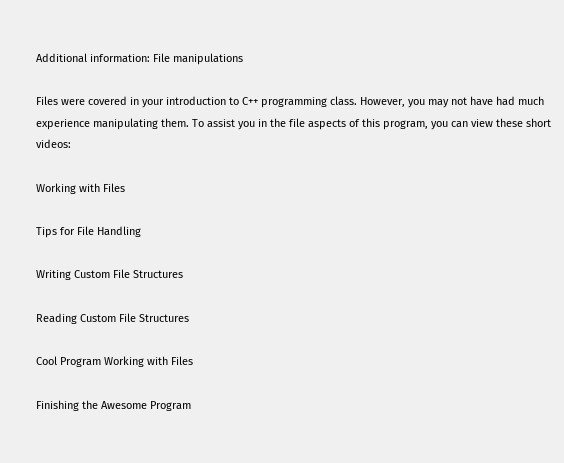Additional information: File manipulations

Files were covered in your introduction to C++ programming class. However, you may not have had much experience manipulating them. To assist you in the file aspects of this program, you can view these short videos:

Working with Files

Tips for File Handling

Writing Custom File Structures

Reading Custom File Structures

Cool Program Working with Files

Finishing the Awesome Program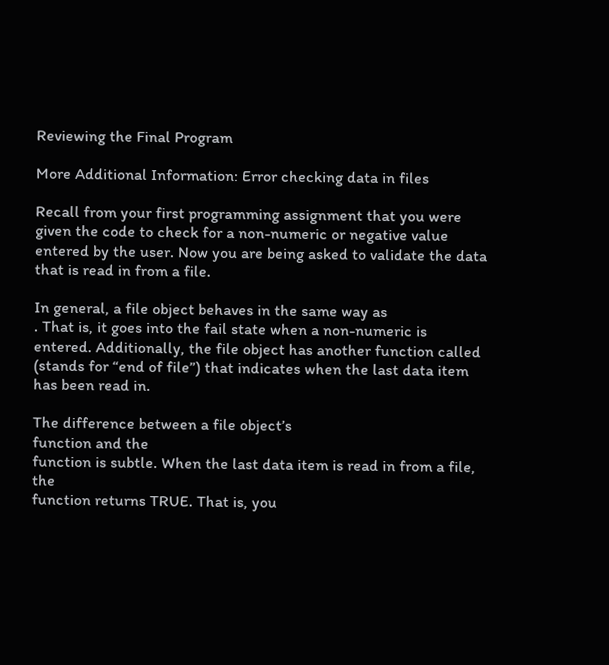Reviewing the Final Program

More Additional Information: Error checking data in files

Recall from your first programming assignment that you were given the code to check for a non-numeric or negative value entered by the user. Now you are being asked to validate the data that is read in from a file.

In general, a file object behaves in the same way as
. That is, it goes into the fail state when a non-numeric is entered. Additionally, the file object has another function called
(stands for “end of file”) that indicates when the last data item has been read in.

The difference between a file object’s
function and the
function is subtle. When the last data item is read in from a file, the
function returns TRUE. That is, you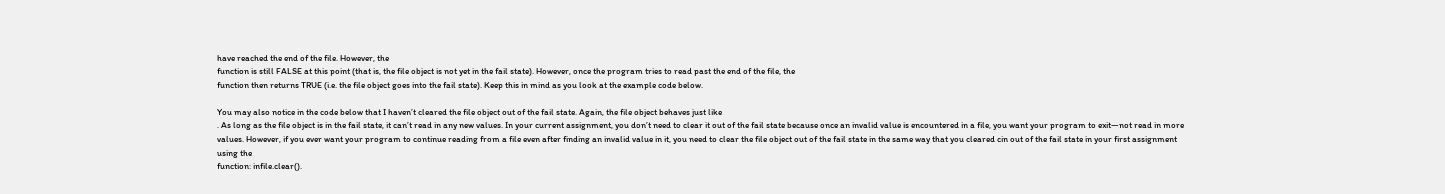have reached the end of the file. However, the
function is still FALSE at this point (that is, the file object is not yet in the fail state). However, once the program tries to read past the end of the file, the
function then returns TRUE (i.e. the file object goes into the fail state). Keep this in mind as you look at the example code below.

You may also notice in the code below that I haven’t cleared the file object out of the fail state. Again, the file object behaves just like
. As long as the file object is in the fail state, it can’t read in any new values. In your current assignment, you don’t need to clear it out of the fail state because once an invalid value is encountered in a file, you want your program to exit—not read in more values. However, if you ever want your program to continue reading from a file even after finding an invalid value in it, you need to clear the file object out of the fail state in the same way that you cleared cin out of the fail state in your first assignment using the
function: infile.clear().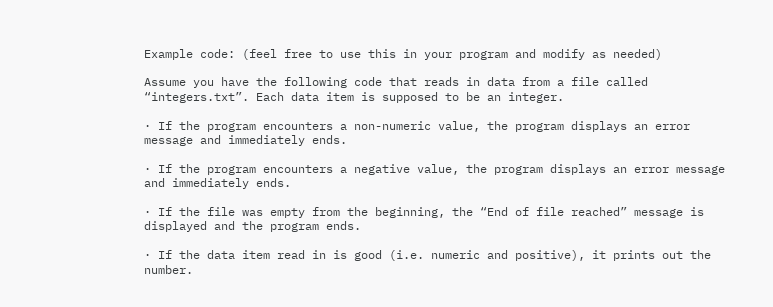Example code: (feel free to use this in your program and modify as needed)

Assume you have the following code that reads in data from a file called “integers.txt”. Each data item is supposed to be an integer.

· If the program encounters a non-numeric value, the program displays an error message and immediately ends.

· If the program encounters a negative value, the program displays an error message and immediately ends.

· If the file was empty from the beginning, the “End of file reached” message is displayed and the program ends.

· If the data item read in is good (i.e. numeric and positive), it prints out the number.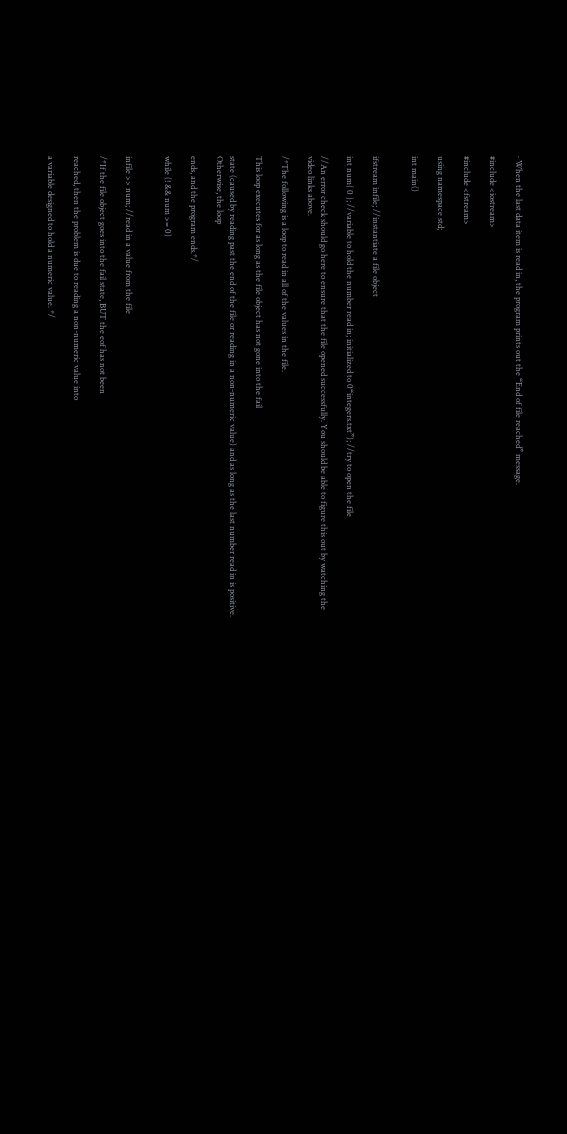· When the last data item is read in, the program prints out the “End of file reached” message.

#include <iostream>

#include <fstream>

using namespace std;

int main()


ifstream infile; //instantiate a file object

int num{ 0 }; //variable to hold the number read in; initialized to 0“integers.txt”); //try to open the file

//An error check should go here to ensure that the file opened successfully. You should be able to figure this out by watching the video links above.

/*The following is a loop to read in all of the values in the file.

This loop executes for as long as the file object has not gone into the fail

state (caused by reading past the end of the file or reading in a non-numeric value) and as long as the last number read in is positive. Otherwise, the loop

ends, and the program ends.*/

while (! && num >= 0)


infile >> num; //read in a value from the file

/*If the file object goes into the fail state, BUT the eof has not been

reached, then the problem is due to reading a non-numeric value into

a variable designed to hold a numeric value. */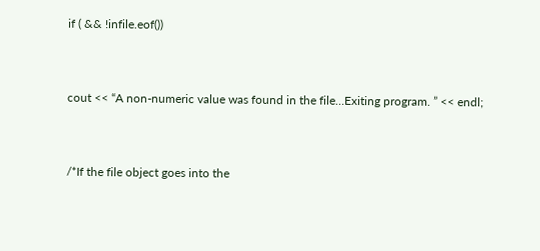if ( && !infile.eof())


cout << “A non-numeric value was found in the file…Exiting program. ” << endl;


/*If the file object goes into the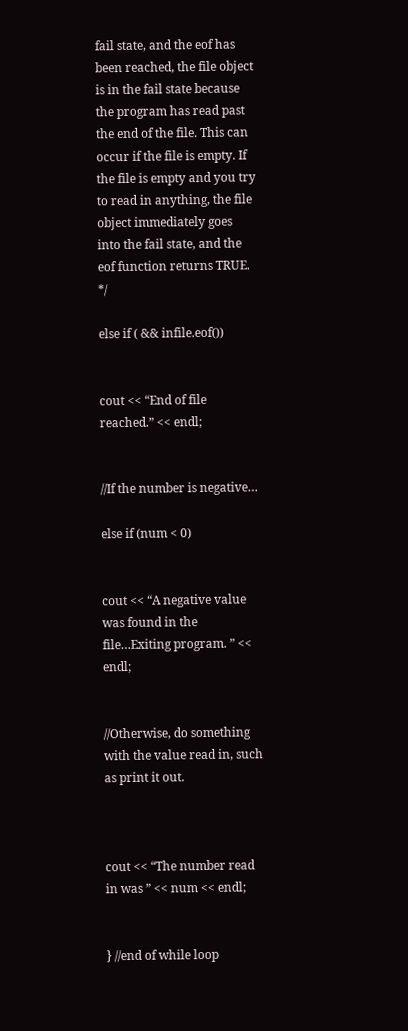fail state, and the eof has been reached, the file object is in the fail state because the program has read past the end of the file. This can occur if the file is empty. If the file is empty and you try to read in anything, the file object immediately goes into the fail state, and the eof function returns TRUE. */

else if ( && infile.eof())


cout << “End of file reached.” << endl;


//If the number is negative…

else if (num < 0)


cout << “A negative value was found in the file…Exiting program. ” << endl;


//Otherwise, do something with the value read in, such as print it out.



cout << “The number read in was ” << num << endl;


} //end of while loop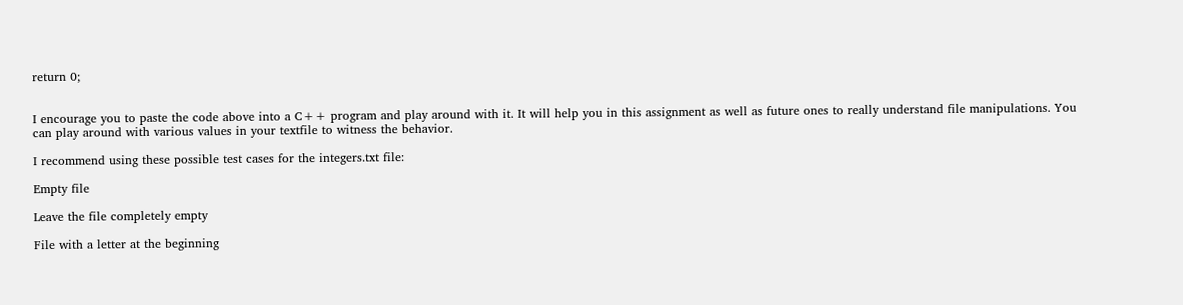return 0;


I encourage you to paste the code above into a C++ program and play around with it. It will help you in this assignment as well as future ones to really understand file manipulations. You can play around with various values in your textfile to witness the behavior.

I recommend using these possible test cases for the integers.txt file:

Empty file

Leave the file completely empty

File with a letter at the beginning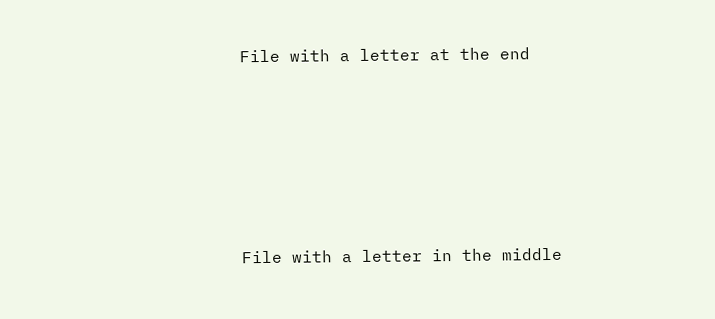File with a letter at the end






File with a letter in the middle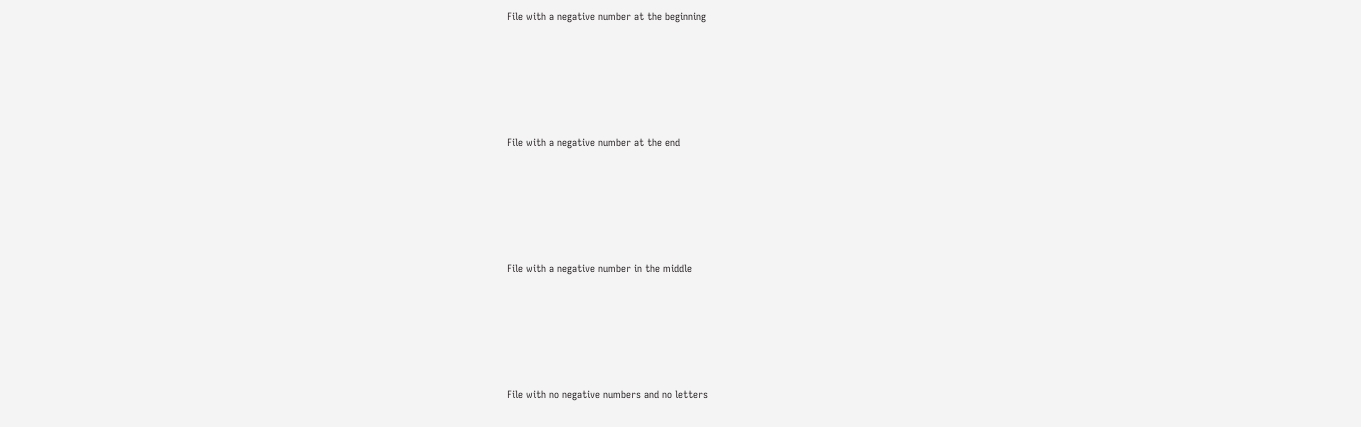File with a negative number at the beginning






File with a negative number at the end






File with a negative number in the middle






File with no negative numbers and no letters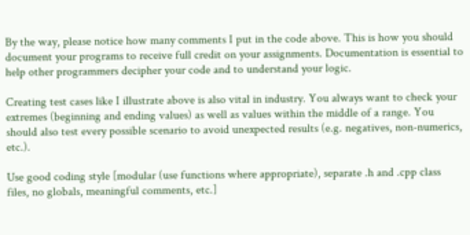By the way, please notice how many comments I put in the code above. This is how you should document your programs to receive full credit on your assignments. Documentation is essential to help other programmers decipher your code and to understand your logic.

Creating test cases like I illustrate above is also vital in industry. You always want to check your extremes (beginning and ending values) as well as values within the middle of a range. You should also test every possible scenario to avoid unexpected results (e.g. negatives, non-numerics, etc.).

Use good coding style [modular (use functions where appropriate), separate .h and .cpp class files, no globals, meaningful comments, etc.]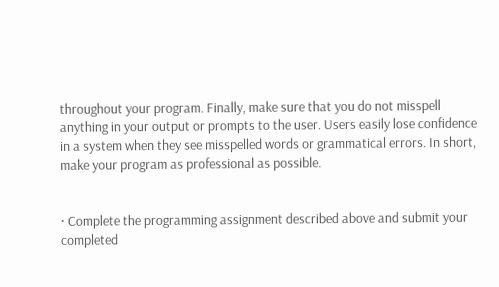throughout your program. Finally, make sure that you do not misspell anything in your output or prompts to the user. Users easily lose confidence in a system when they see misspelled words or grammatical errors. In short, make your program as professional as possible.


· Complete the programming assignment described above and submit your completed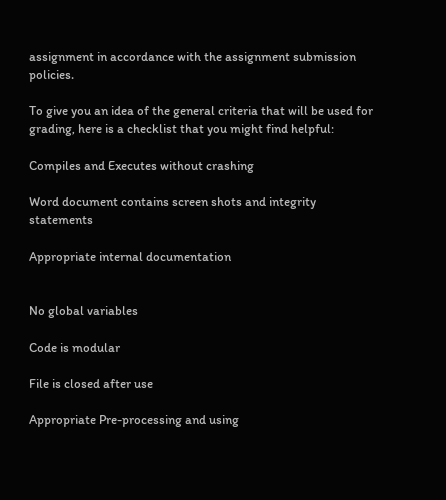assignment in accordance with the assignment submission policies.

To give you an idea of the general criteria that will be used for grading, here is a checklist that you might find helpful:

Compiles and Executes without crashing

Word document contains screen shots and integrity statements

Appropriate internal documentation


No global variables

Code is modular

File is closed after use

Appropriate Pre-processing and using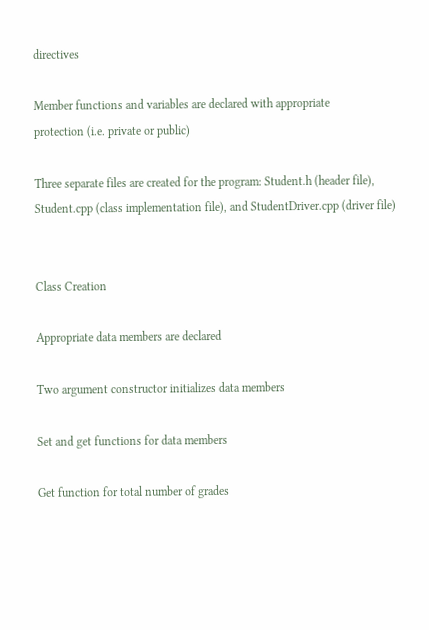directives

Member functions and variables are declared with appropriate
protection (i.e. private or public)

Three separate files are created for the program: Student.h (header file), Student.cpp (class implementation file), and StudentDriver.cpp (driver file)


Class Creation

Appropriate data members are declared

Two argument constructor initializes data members

Set and get functions for data members

Get function for total number of grades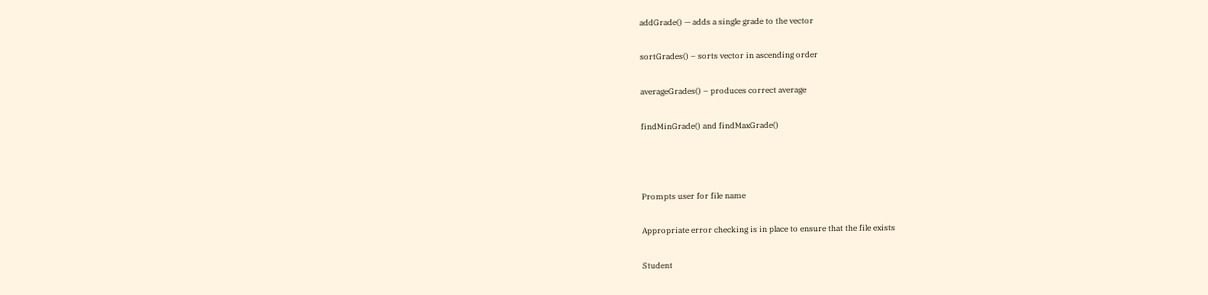addGrade() — adds a single grade to the vector

sortGrades() – sorts vector in ascending order

averageGrades() – produces correct average

findMinGrade() and findMaxGrade()



Prompts user for file name

Appropriate error checking is in place to ensure that the file exists

Student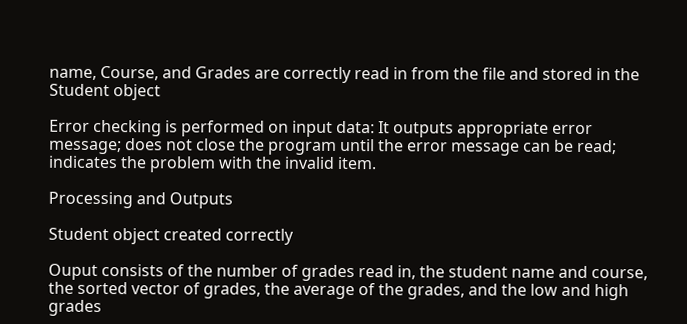name, Course, and Grades are correctly read in from the file and stored in the Student object

Error checking is performed on input data: It outputs appropriate error message; does not close the program until the error message can be read; indicates the problem with the invalid item.

Processing and Outputs

Student object created correctly

Ouput consists of the number of grades read in, the student name and course, the sorted vector of grades, the average of the grades, and the low and high grades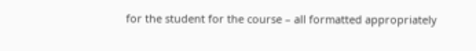for the student for the course – all formatted appropriately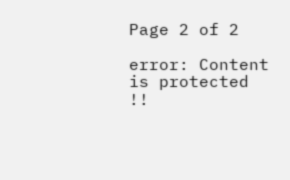Page 2 of 2

error: Content is protected !!